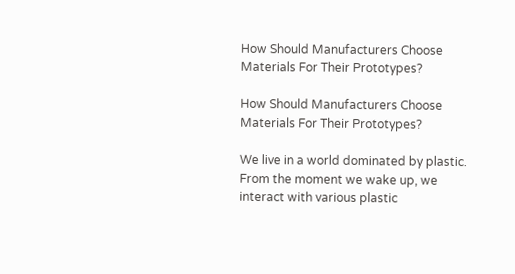How Should Manufacturers Choose Materials For Their Prototypes?

How Should Manufacturers Choose Materials For Their Prototypes?

We live in a world dominated by plastic. From the moment we wake up, we interact with various plastic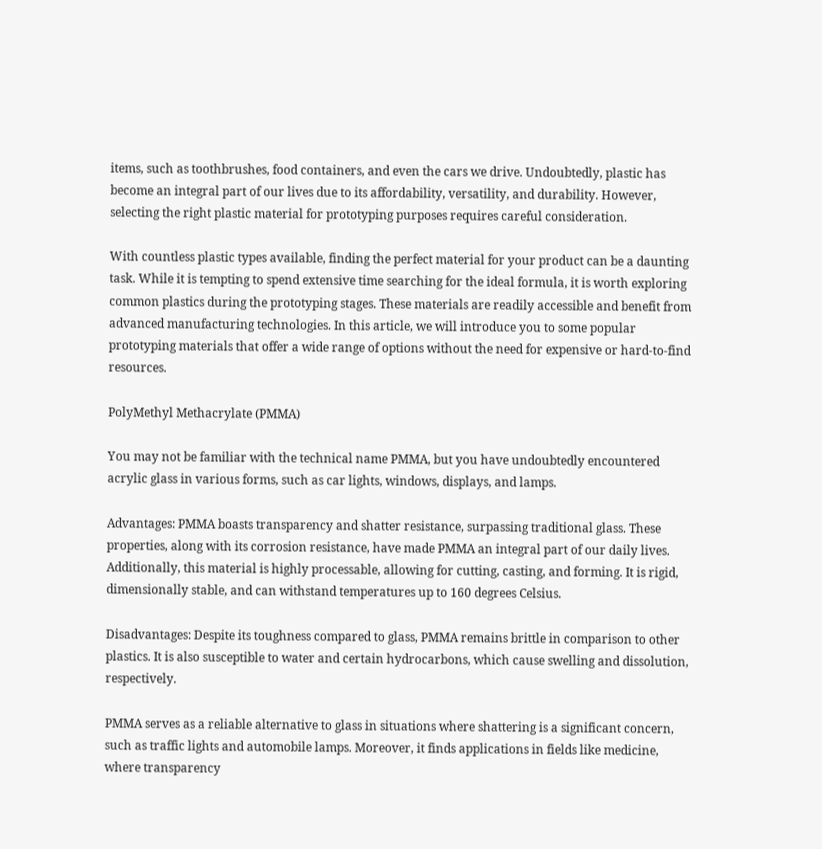items, such as toothbrushes, food containers, and even the cars we drive. Undoubtedly, plastic has become an integral part of our lives due to its affordability, versatility, and durability. However, selecting the right plastic material for prototyping purposes requires careful consideration.

With countless plastic types available, finding the perfect material for your product can be a daunting task. While it is tempting to spend extensive time searching for the ideal formula, it is worth exploring common plastics during the prototyping stages. These materials are readily accessible and benefit from advanced manufacturing technologies. In this article, we will introduce you to some popular prototyping materials that offer a wide range of options without the need for expensive or hard-to-find resources.

PolyMethyl Methacrylate (PMMA)

You may not be familiar with the technical name PMMA, but you have undoubtedly encountered acrylic glass in various forms, such as car lights, windows, displays, and lamps.

Advantages: PMMA boasts transparency and shatter resistance, surpassing traditional glass. These properties, along with its corrosion resistance, have made PMMA an integral part of our daily lives. Additionally, this material is highly processable, allowing for cutting, casting, and forming. It is rigid, dimensionally stable, and can withstand temperatures up to 160 degrees Celsius.

Disadvantages: Despite its toughness compared to glass, PMMA remains brittle in comparison to other plastics. It is also susceptible to water and certain hydrocarbons, which cause swelling and dissolution, respectively.

PMMA serves as a reliable alternative to glass in situations where shattering is a significant concern, such as traffic lights and automobile lamps. Moreover, it finds applications in fields like medicine, where transparency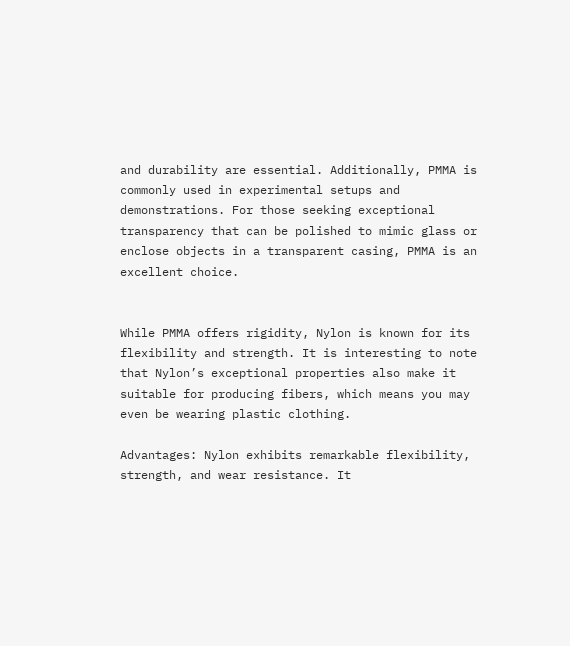and durability are essential. Additionally, PMMA is commonly used in experimental setups and demonstrations. For those seeking exceptional transparency that can be polished to mimic glass or enclose objects in a transparent casing, PMMA is an excellent choice.


While PMMA offers rigidity, Nylon is known for its flexibility and strength. It is interesting to note that Nylon’s exceptional properties also make it suitable for producing fibers, which means you may even be wearing plastic clothing.

Advantages: Nylon exhibits remarkable flexibility, strength, and wear resistance. It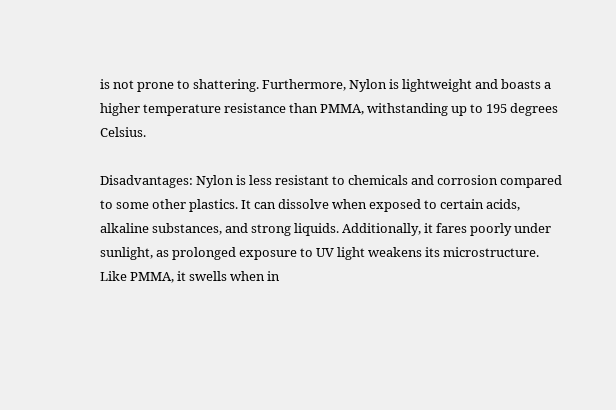is not prone to shattering. Furthermore, Nylon is lightweight and boasts a higher temperature resistance than PMMA, withstanding up to 195 degrees Celsius.

Disadvantages: Nylon is less resistant to chemicals and corrosion compared to some other plastics. It can dissolve when exposed to certain acids, alkaline substances, and strong liquids. Additionally, it fares poorly under sunlight, as prolonged exposure to UV light weakens its microstructure. Like PMMA, it swells when in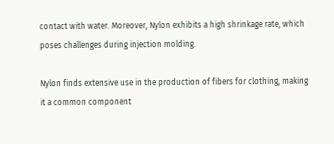contact with water. Moreover, Nylon exhibits a high shrinkage rate, which poses challenges during injection molding.

Nylon finds extensive use in the production of fibers for clothing, making it a common component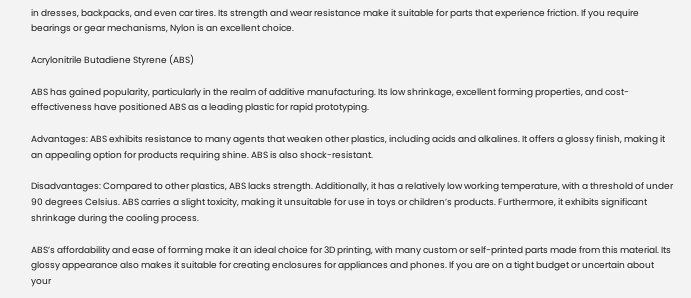in dresses, backpacks, and even car tires. Its strength and wear resistance make it suitable for parts that experience friction. If you require bearings or gear mechanisms, Nylon is an excellent choice.

Acrylonitrile Butadiene Styrene (ABS)

ABS has gained popularity, particularly in the realm of additive manufacturing. Its low shrinkage, excellent forming properties, and cost-effectiveness have positioned ABS as a leading plastic for rapid prototyping.

Advantages: ABS exhibits resistance to many agents that weaken other plastics, including acids and alkalines. It offers a glossy finish, making it an appealing option for products requiring shine. ABS is also shock-resistant.

Disadvantages: Compared to other plastics, ABS lacks strength. Additionally, it has a relatively low working temperature, with a threshold of under 90 degrees Celsius. ABS carries a slight toxicity, making it unsuitable for use in toys or children’s products. Furthermore, it exhibits significant shrinkage during the cooling process.

ABS’s affordability and ease of forming make it an ideal choice for 3D printing, with many custom or self-printed parts made from this material. Its glossy appearance also makes it suitable for creating enclosures for appliances and phones. If you are on a tight budget or uncertain about your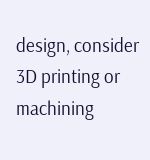design, consider 3D printing or machining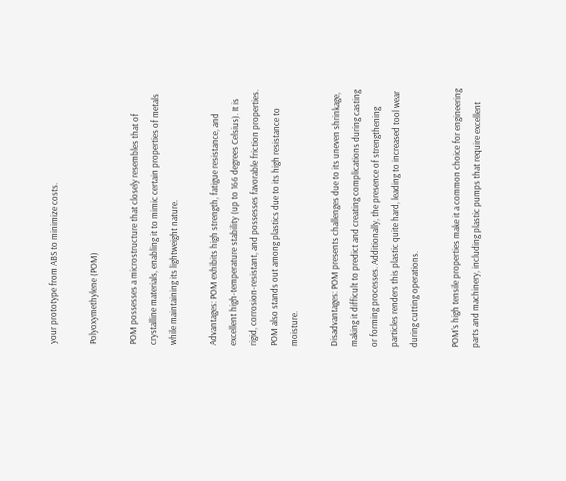your prototype from ABS to minimize costs.

Polyoxymethylene (POM)

POM possesses a microstructure that closely resembles that of crystalline materials, enabling it to mimic certain properties of metals while maintaining its lightweight nature.

Advantages: POM exhibits high strength, fatigue resistance, and excellent high-temperature stability (up to 166 degrees Celsius). It is rigid, corrosion-resistant, and possesses favorable friction properties. POM also stands out among plastics due to its high resistance to moisture.

Disadvantages: POM presents challenges due to its uneven shrinkage, making it difficult to predict and creating complications during casting or forming processes. Additionally, the presence of strengthening particles renders this plastic quite hard, leading to increased tool wear during cutting operations.

POM’s high tensile properties make it a common choice for engineering parts and machinery, including plastic pumps that require excellent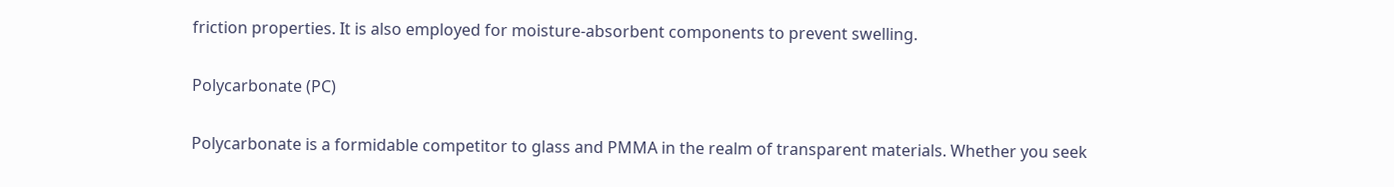friction properties. It is also employed for moisture-absorbent components to prevent swelling.

Polycarbonate (PC)

Polycarbonate is a formidable competitor to glass and PMMA in the realm of transparent materials. Whether you seek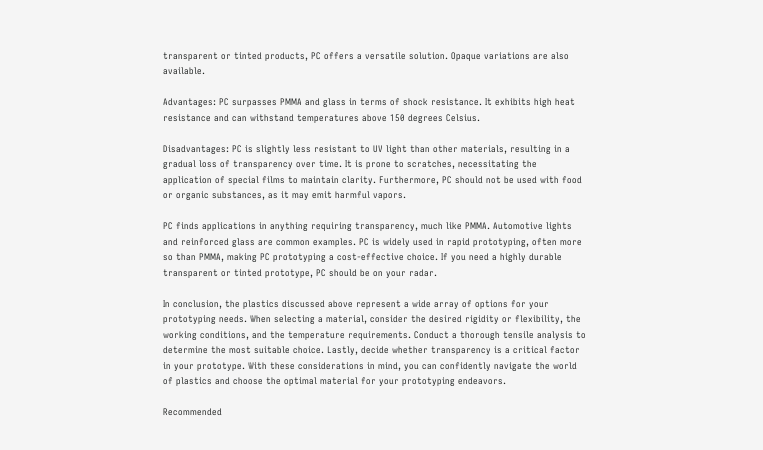transparent or tinted products, PC offers a versatile solution. Opaque variations are also available.

Advantages: PC surpasses PMMA and glass in terms of shock resistance. It exhibits high heat resistance and can withstand temperatures above 150 degrees Celsius.

Disadvantages: PC is slightly less resistant to UV light than other materials, resulting in a gradual loss of transparency over time. It is prone to scratches, necessitating the application of special films to maintain clarity. Furthermore, PC should not be used with food or organic substances, as it may emit harmful vapors.

PC finds applications in anything requiring transparency, much like PMMA. Automotive lights and reinforced glass are common examples. PC is widely used in rapid prototyping, often more so than PMMA, making PC prototyping a cost-effective choice. If you need a highly durable transparent or tinted prototype, PC should be on your radar.

In conclusion, the plastics discussed above represent a wide array of options for your prototyping needs. When selecting a material, consider the desired rigidity or flexibility, the working conditions, and the temperature requirements. Conduct a thorough tensile analysis to determine the most suitable choice. Lastly, decide whether transparency is a critical factor in your prototype. With these considerations in mind, you can confidently navigate the world of plastics and choose the optimal material for your prototyping endeavors.

Recommended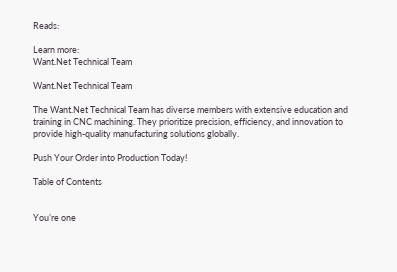Reads:

Learn more:
Want.Net Technical Team

Want.Net Technical Team

The Want.Net Technical Team has diverse members with extensive education and training in CNC machining. They prioritize precision, efficiency, and innovation to provide high-quality manufacturing solutions globally.

Push Your Order into Production Today!

Table of Contents


You’re one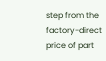step from the  factory-direct price of part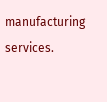manufacturing services.